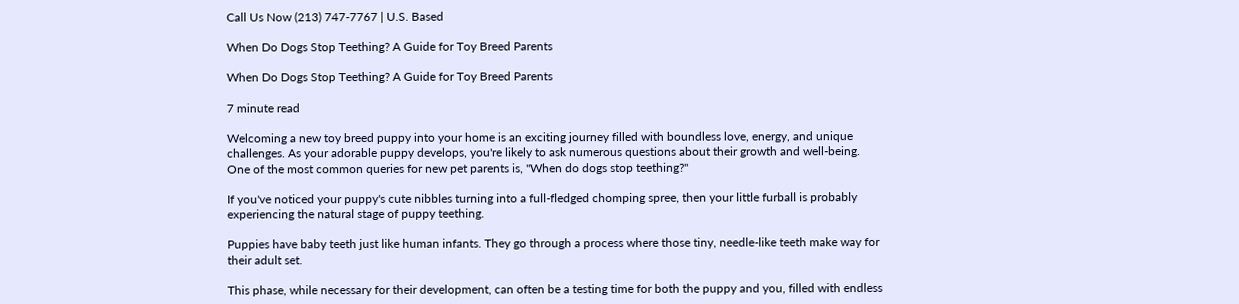Call Us Now (213) 747-7767 | U.S. Based

When Do Dogs Stop Teething? A Guide for Toy Breed Parents

When Do Dogs Stop Teething? A Guide for Toy Breed Parents

7 minute read

Welcoming a new toy breed puppy into your home is an exciting journey filled with boundless love, energy, and unique challenges. As your adorable puppy develops, you're likely to ask numerous questions about their growth and well-being. One of the most common queries for new pet parents is, "When do dogs stop teething?"

If you've noticed your puppy's cute nibbles turning into a full-fledged chomping spree, then your little furball is probably experiencing the natural stage of puppy teething.

Puppies have baby teeth just like human infants. They go through a process where those tiny, needle-like teeth make way for their adult set.

This phase, while necessary for their development, can often be a testing time for both the puppy and you, filled with endless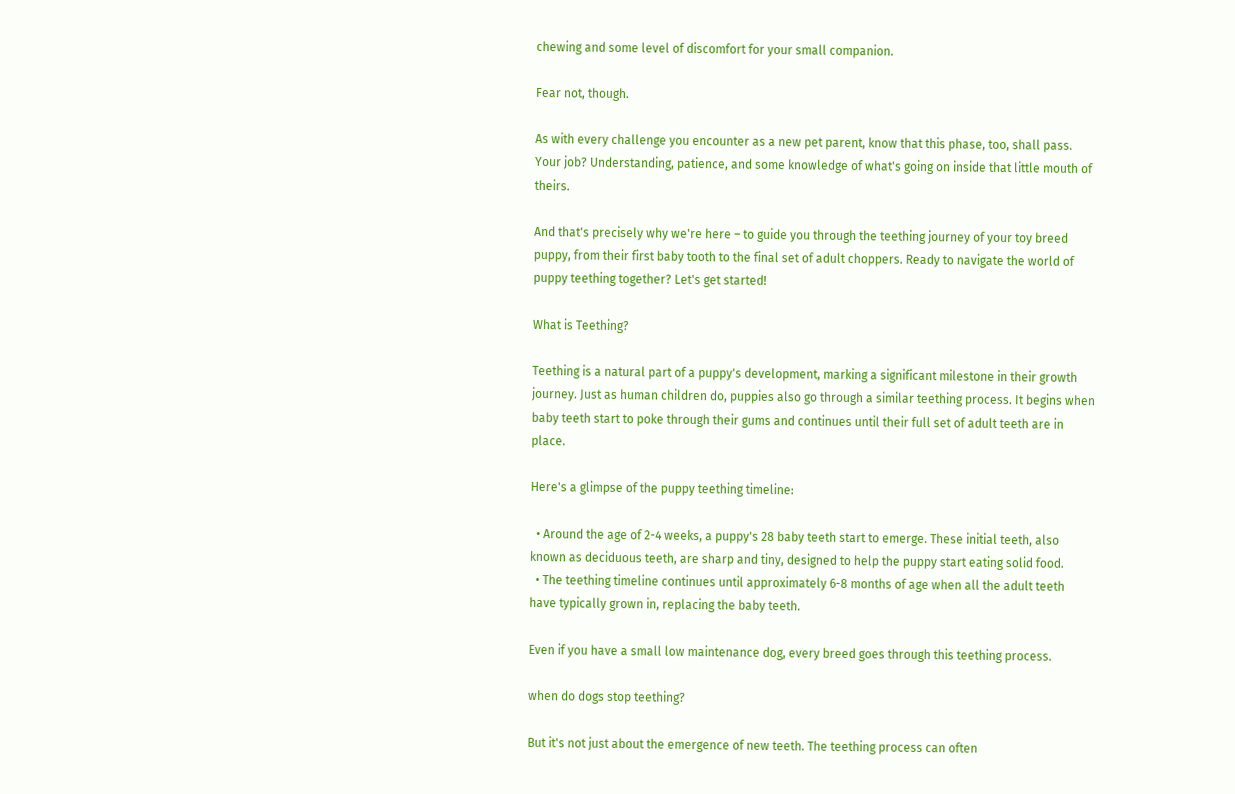chewing and some level of discomfort for your small companion.

Fear not, though.

As with every challenge you encounter as a new pet parent, know that this phase, too, shall pass. Your job? Understanding, patience, and some knowledge of what's going on inside that little mouth of theirs.

And that's precisely why we're here – to guide you through the teething journey of your toy breed puppy, from their first baby tooth to the final set of adult choppers. Ready to navigate the world of puppy teething together? Let's get started!

What is Teething?

Teething is a natural part of a puppy's development, marking a significant milestone in their growth journey. Just as human children do, puppies also go through a similar teething process. It begins when baby teeth start to poke through their gums and continues until their full set of adult teeth are in place.

Here's a glimpse of the puppy teething timeline:

  • Around the age of 2-4 weeks, a puppy's 28 baby teeth start to emerge. These initial teeth, also known as deciduous teeth, are sharp and tiny, designed to help the puppy start eating solid food.
  • The teething timeline continues until approximately 6-8 months of age when all the adult teeth have typically grown in, replacing the baby teeth.

Even if you have a small low maintenance dog, every breed goes through this teething process.

when do dogs stop teething?

But it's not just about the emergence of new teeth. The teething process can often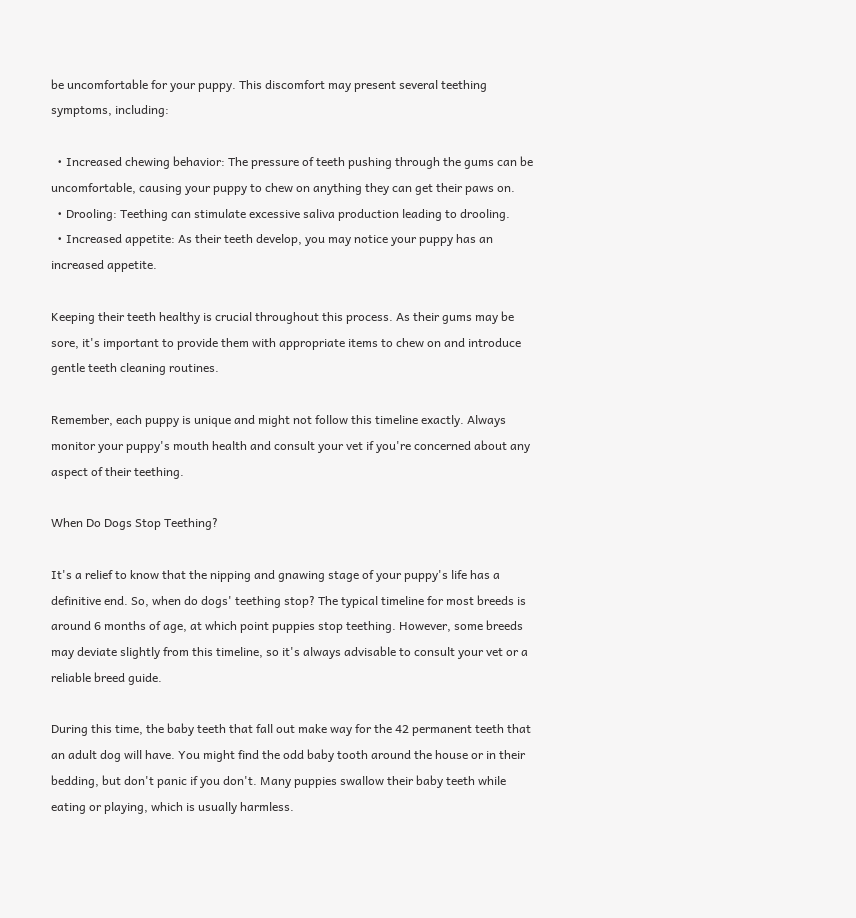be uncomfortable for your puppy. This discomfort may present several teething symptoms, including:

  • Increased chewing behavior: The pressure of teeth pushing through the gums can be uncomfortable, causing your puppy to chew on anything they can get their paws on.
  • Drooling: Teething can stimulate excessive saliva production leading to drooling.
  • Increased appetite: As their teeth develop, you may notice your puppy has an increased appetite.

Keeping their teeth healthy is crucial throughout this process. As their gums may be sore, it's important to provide them with appropriate items to chew on and introduce gentle teeth cleaning routines.

Remember, each puppy is unique and might not follow this timeline exactly. Always monitor your puppy's mouth health and consult your vet if you're concerned about any aspect of their teething.

When Do Dogs Stop Teething?

It's a relief to know that the nipping and gnawing stage of your puppy's life has a definitive end. So, when do dogs' teething stop? The typical timeline for most breeds is around 6 months of age, at which point puppies stop teething. However, some breeds may deviate slightly from this timeline, so it's always advisable to consult your vet or a reliable breed guide.

During this time, the baby teeth that fall out make way for the 42 permanent teeth that an adult dog will have. You might find the odd baby tooth around the house or in their bedding, but don't panic if you don't. Many puppies swallow their baby teeth while eating or playing, which is usually harmless.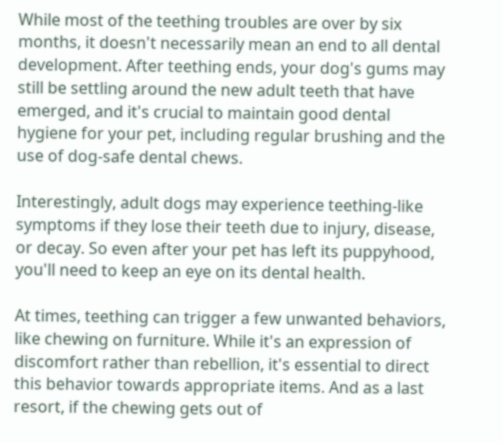While most of the teething troubles are over by six months, it doesn't necessarily mean an end to all dental development. After teething ends, your dog's gums may still be settling around the new adult teeth that have emerged, and it's crucial to maintain good dental hygiene for your pet, including regular brushing and the use of dog-safe dental chews.

Interestingly, adult dogs may experience teething-like symptoms if they lose their teeth due to injury, disease, or decay. So even after your pet has left its puppyhood, you'll need to keep an eye on its dental health.

At times, teething can trigger a few unwanted behaviors, like chewing on furniture. While it's an expression of discomfort rather than rebellion, it's essential to direct this behavior towards appropriate items. And as a last resort, if the chewing gets out of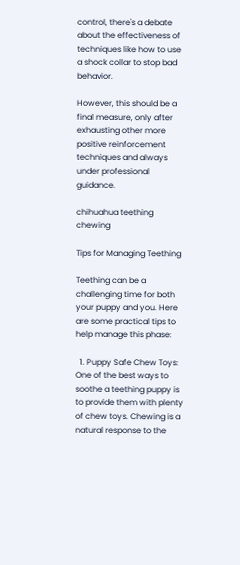control, there's a debate about the effectiveness of techniques like how to use a shock collar to stop bad behavior.

However, this should be a final measure, only after exhausting other more positive reinforcement techniques and always under professional guidance.

chihuahua teething chewing

Tips for Managing Teething

Teething can be a challenging time for both your puppy and you. Here are some practical tips to help manage this phase:

  1. Puppy Safe Chew Toys: One of the best ways to soothe a teething puppy is to provide them with plenty of chew toys. Chewing is a natural response to the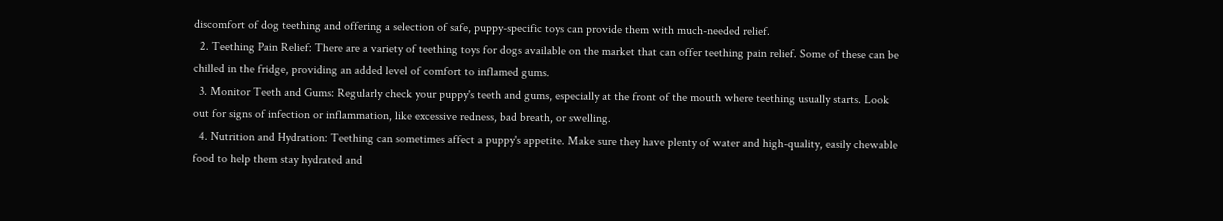discomfort of dog teething and offering a selection of safe, puppy-specific toys can provide them with much-needed relief.
  2. Teething Pain Relief: There are a variety of teething toys for dogs available on the market that can offer teething pain relief. Some of these can be chilled in the fridge, providing an added level of comfort to inflamed gums.
  3. Monitor Teeth and Gums: Regularly check your puppy's teeth and gums, especially at the front of the mouth where teething usually starts. Look out for signs of infection or inflammation, like excessive redness, bad breath, or swelling.
  4. Nutrition and Hydration: Teething can sometimes affect a puppy's appetite. Make sure they have plenty of water and high-quality, easily chewable food to help them stay hydrated and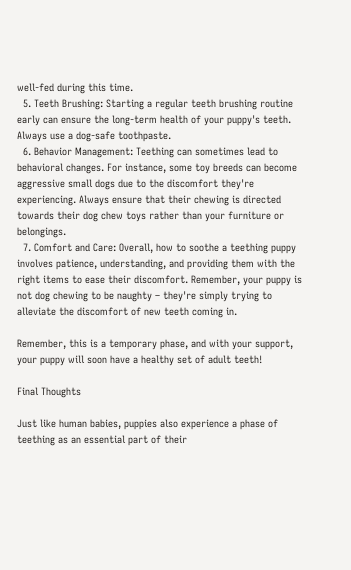well-fed during this time.
  5. Teeth Brushing: Starting a regular teeth brushing routine early can ensure the long-term health of your puppy's teeth. Always use a dog-safe toothpaste.
  6. Behavior Management: Teething can sometimes lead to behavioral changes. For instance, some toy breeds can become aggressive small dogs due to the discomfort they're experiencing. Always ensure that their chewing is directed towards their dog chew toys rather than your furniture or belongings.
  7. Comfort and Care: Overall, how to soothe a teething puppy involves patience, understanding, and providing them with the right items to ease their discomfort. Remember, your puppy is not dog chewing to be naughty – they're simply trying to alleviate the discomfort of new teeth coming in.

Remember, this is a temporary phase, and with your support, your puppy will soon have a healthy set of adult teeth!

Final Thoughts

Just like human babies, puppies also experience a phase of teething as an essential part of their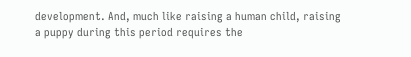development. And, much like raising a human child, raising a puppy during this period requires the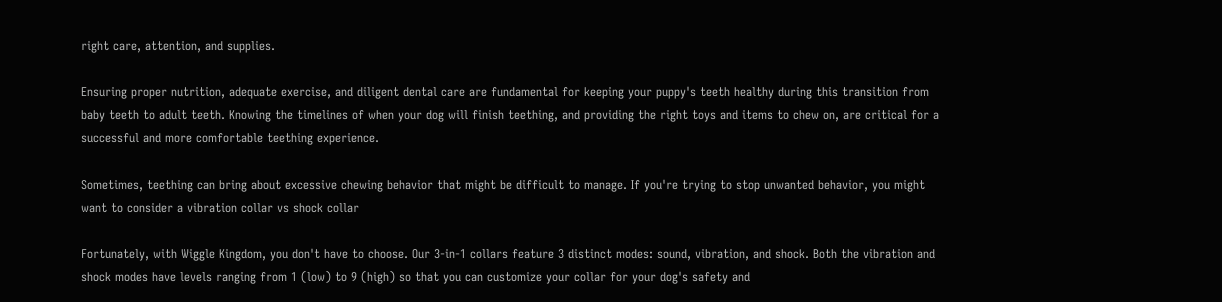right care, attention, and supplies.

Ensuring proper nutrition, adequate exercise, and diligent dental care are fundamental for keeping your puppy's teeth healthy during this transition from baby teeth to adult teeth. Knowing the timelines of when your dog will finish teething, and providing the right toys and items to chew on, are critical for a successful and more comfortable teething experience.

Sometimes, teething can bring about excessive chewing behavior that might be difficult to manage. If you're trying to stop unwanted behavior, you might want to consider a vibration collar vs shock collar

Fortunately, with Wiggle Kingdom, you don't have to choose. Our 3-in-1 collars feature 3 distinct modes: sound, vibration, and shock. Both the vibration and shock modes have levels ranging from 1 (low) to 9 (high) so that you can customize your collar for your dog's safety and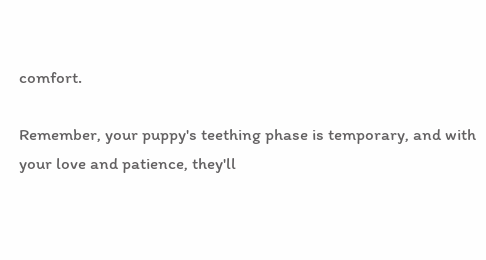comfort.

Remember, your puppy's teething phase is temporary, and with your love and patience, they'll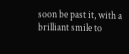soon be past it, with a brilliant smile to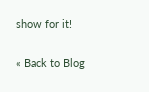show for it!

« Back to Blog